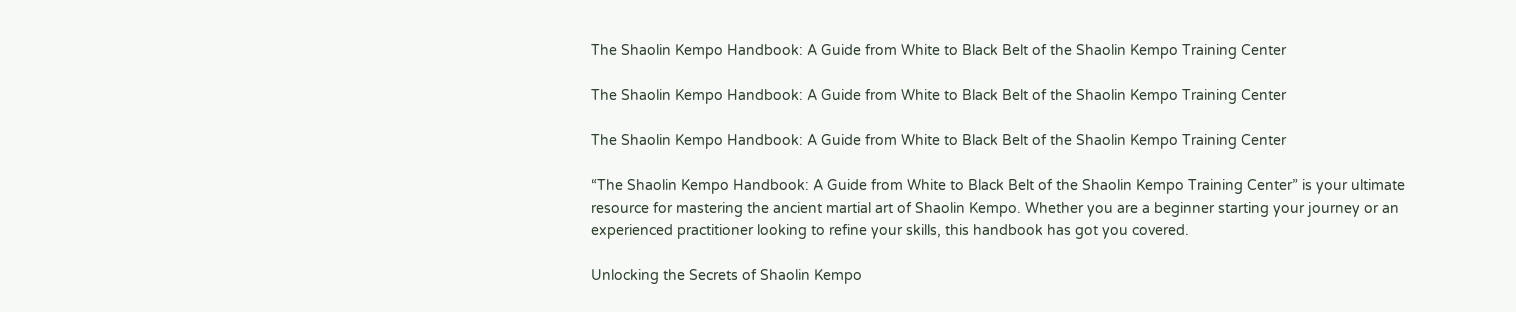The Shaolin Kempo Handbook: A Guide from White to Black Belt of the Shaolin Kempo Training Center

The Shaolin Kempo Handbook: A Guide from White to Black Belt of the Shaolin Kempo Training Center

The Shaolin Kempo Handbook: A Guide from White to Black Belt of the Shaolin Kempo Training Center

“The Shaolin Kempo Handbook: A Guide from White to Black Belt of the Shaolin Kempo Training Center” is your ultimate resource for mastering the ancient martial art of Shaolin Kempo. Whether you are a beginner starting your journey or an experienced practitioner looking to refine your skills, this handbook has got you covered.

Unlocking the Secrets of Shaolin Kempo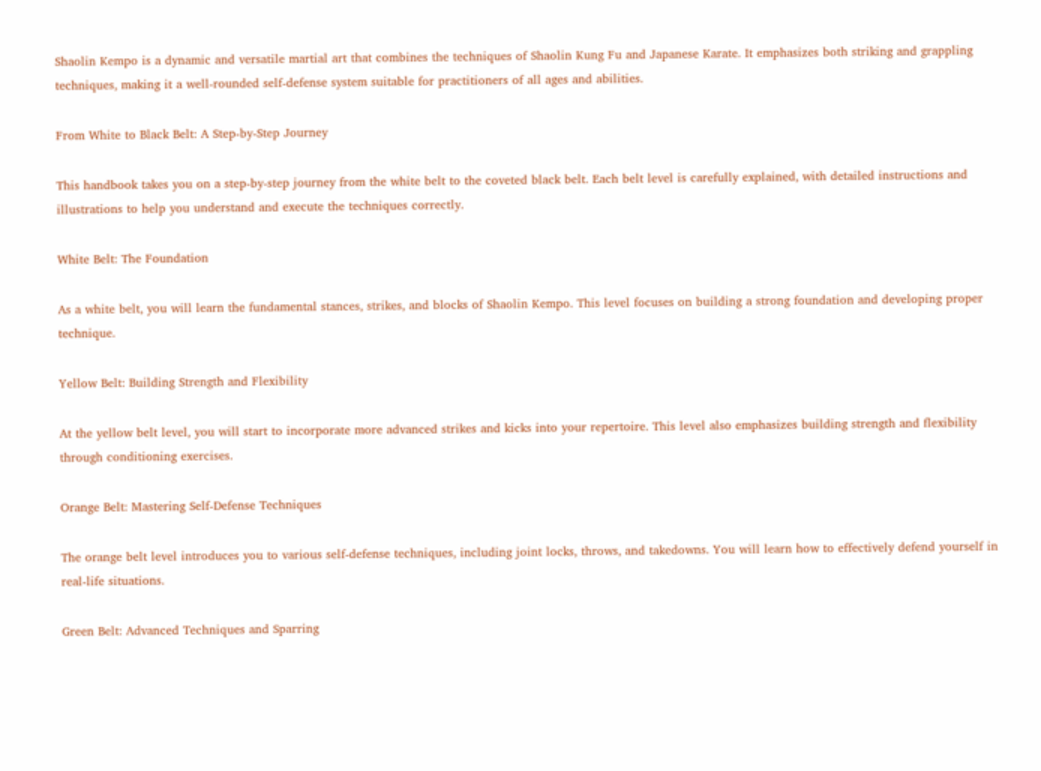Shaolin Kempo is a dynamic and versatile martial art that combines the techniques of Shaolin Kung Fu and Japanese Karate. It emphasizes both striking and grappling techniques, making it a well-rounded self-defense system suitable for practitioners of all ages and abilities.

From White to Black Belt: A Step-by-Step Journey

This handbook takes you on a step-by-step journey from the white belt to the coveted black belt. Each belt level is carefully explained, with detailed instructions and illustrations to help you understand and execute the techniques correctly.

White Belt: The Foundation

As a white belt, you will learn the fundamental stances, strikes, and blocks of Shaolin Kempo. This level focuses on building a strong foundation and developing proper technique.

Yellow Belt: Building Strength and Flexibility

At the yellow belt level, you will start to incorporate more advanced strikes and kicks into your repertoire. This level also emphasizes building strength and flexibility through conditioning exercises.

Orange Belt: Mastering Self-Defense Techniques

The orange belt level introduces you to various self-defense techniques, including joint locks, throws, and takedowns. You will learn how to effectively defend yourself in real-life situations.

Green Belt: Advanced Techniques and Sparring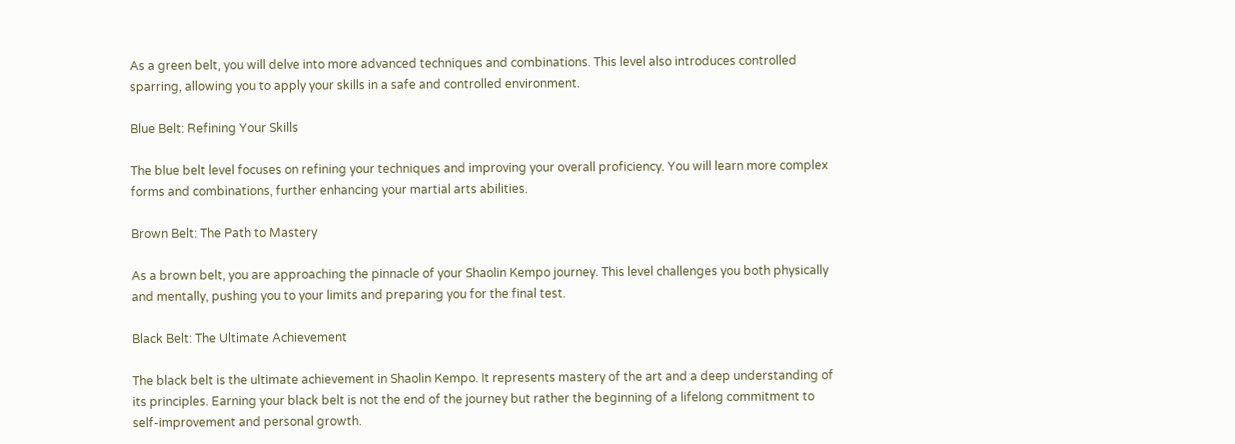As a green belt, you will delve into more advanced techniques and combinations. This level also introduces controlled sparring, allowing you to apply your skills in a safe and controlled environment.

Blue Belt: Refining Your Skills

The blue belt level focuses on refining your techniques and improving your overall proficiency. You will learn more complex forms and combinations, further enhancing your martial arts abilities.

Brown Belt: The Path to Mastery

As a brown belt, you are approaching the pinnacle of your Shaolin Kempo journey. This level challenges you both physically and mentally, pushing you to your limits and preparing you for the final test.

Black Belt: The Ultimate Achievement

The black belt is the ultimate achievement in Shaolin Kempo. It represents mastery of the art and a deep understanding of its principles. Earning your black belt is not the end of the journey but rather the beginning of a lifelong commitment to self-improvement and personal growth.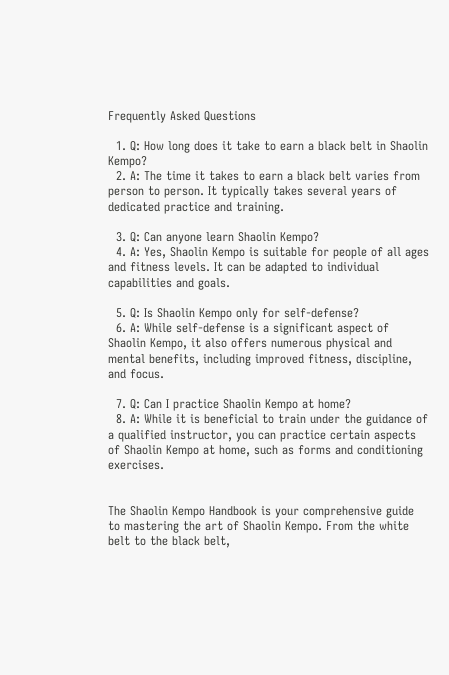Frequently Asked Questions

  1. Q: How long does it take to earn a black belt in Shaolin Kempo?
  2. A: The time it takes to earn a black belt varies from person to person. It typically takes several years of dedicated practice and training.

  3. Q: Can anyone learn Shaolin Kempo?
  4. A: Yes, Shaolin Kempo is suitable for people of all ages and fitness levels. It can be adapted to individual capabilities and goals.

  5. Q: Is Shaolin Kempo only for self-defense?
  6. A: While self-defense is a significant aspect of Shaolin Kempo, it also offers numerous physical and mental benefits, including improved fitness, discipline, and focus.

  7. Q: Can I practice Shaolin Kempo at home?
  8. A: While it is beneficial to train under the guidance of a qualified instructor, you can practice certain aspects of Shaolin Kempo at home, such as forms and conditioning exercises.


The Shaolin Kempo Handbook is your comprehensive guide to mastering the art of Shaolin Kempo. From the white belt to the black belt,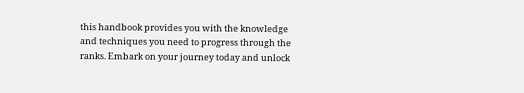this handbook provides you with the knowledge and techniques you need to progress through the ranks. Embark on your journey today and unlock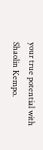your true potential with Shaolin Kempo.